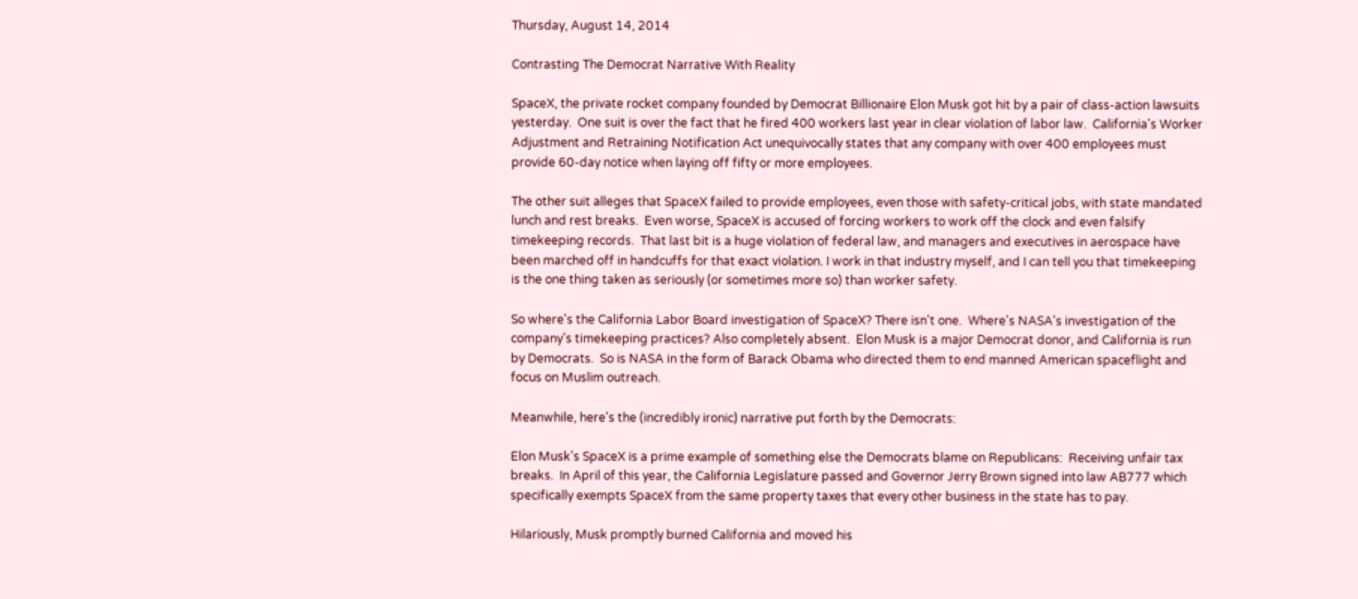Thursday, August 14, 2014

Contrasting The Democrat Narrative With Reality

SpaceX, the private rocket company founded by Democrat Billionaire Elon Musk got hit by a pair of class-action lawsuits yesterday.  One suit is over the fact that he fired 400 workers last year in clear violation of labor law.  California's Worker Adjustment and Retraining Notification Act unequivocally states that any company with over 400 employees must provide 60-day notice when laying off fifty or more employees.

The other suit alleges that SpaceX failed to provide employees, even those with safety-critical jobs, with state mandated lunch and rest breaks.  Even worse, SpaceX is accused of forcing workers to work off the clock and even falsify timekeeping records.  That last bit is a huge violation of federal law, and managers and executives in aerospace have been marched off in handcuffs for that exact violation. I work in that industry myself, and I can tell you that timekeeping is the one thing taken as seriously (or sometimes more so) than worker safety.

So where's the California Labor Board investigation of SpaceX? There isn't one.  Where's NASA's investigation of the company's timekeeping practices? Also completely absent.  Elon Musk is a major Democrat donor, and California is run by Democrats.  So is NASA in the form of Barack Obama who directed them to end manned American spaceflight and focus on Muslim outreach.

Meanwhile, here's the (incredibly ironic) narrative put forth by the Democrats:

Elon Musk's SpaceX is a prime example of something else the Democrats blame on Republicans:  Receiving unfair tax breaks.  In April of this year, the California Legislature passed and Governor Jerry Brown signed into law AB777 which specifically exempts SpaceX from the same property taxes that every other business in the state has to pay.

Hilariously, Musk promptly burned California and moved his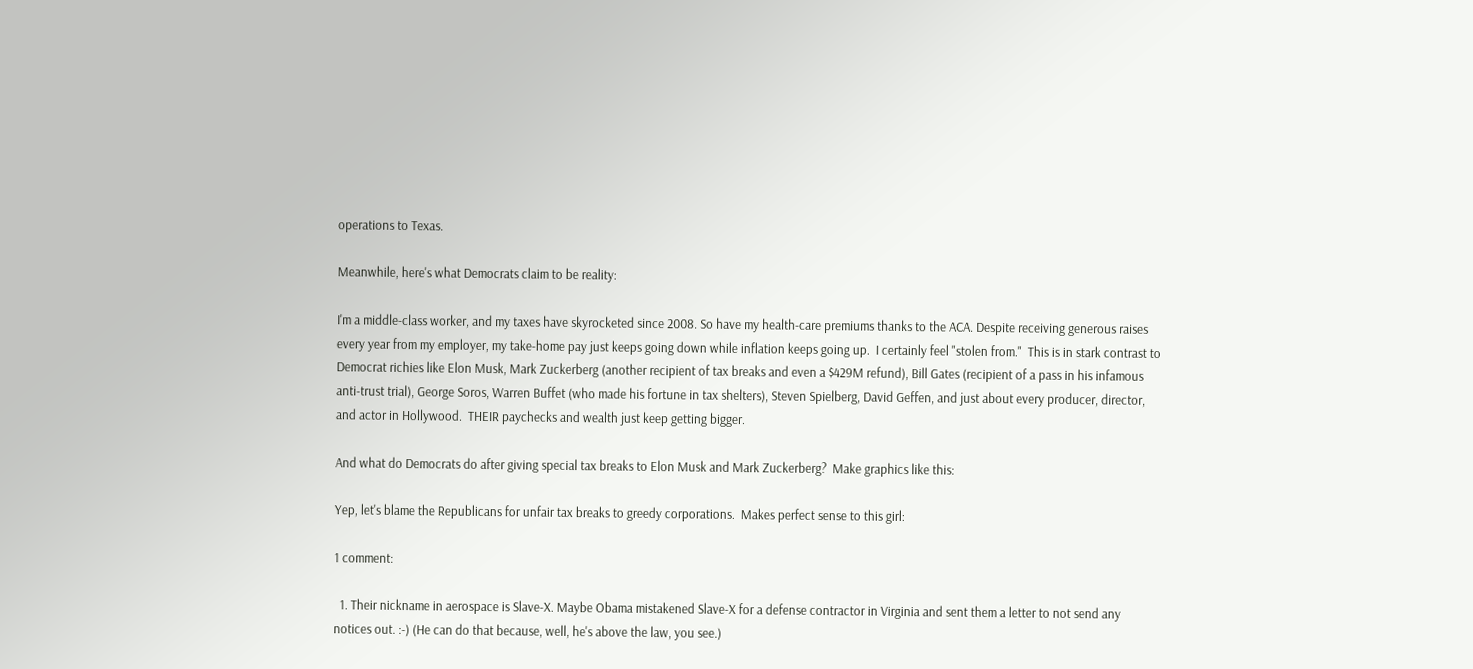operations to Texas.

Meanwhile, here's what Democrats claim to be reality:

I'm a middle-class worker, and my taxes have skyrocketed since 2008. So have my health-care premiums thanks to the ACA. Despite receiving generous raises every year from my employer, my take-home pay just keeps going down while inflation keeps going up.  I certainly feel "stolen from."  This is in stark contrast to Democrat richies like Elon Musk, Mark Zuckerberg (another recipient of tax breaks and even a $429M refund), Bill Gates (recipient of a pass in his infamous anti-trust trial), George Soros, Warren Buffet (who made his fortune in tax shelters), Steven Spielberg, David Geffen, and just about every producer, director, and actor in Hollywood.  THEIR paychecks and wealth just keep getting bigger.

And what do Democrats do after giving special tax breaks to Elon Musk and Mark Zuckerberg?  Make graphics like this:

Yep, let's blame the Republicans for unfair tax breaks to greedy corporations.  Makes perfect sense to this girl:

1 comment:

  1. Their nickname in aerospace is Slave-X. Maybe Obama mistakened Slave-X for a defense contractor in Virginia and sent them a letter to not send any notices out. :-) (He can do that because, well, he's above the law, you see.)